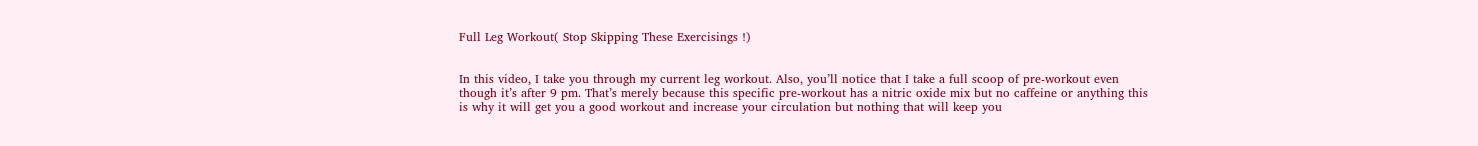Full Leg Workout( Stop Skipping These Exercisings !)


In this video, I take you through my current leg workout. Also, you’ll notice that I take a full scoop of pre-workout even though it’s after 9 pm. That’s merely because this specific pre-workout has a nitric oxide mix but no caffeine or anything this is why it will get you a good workout and increase your circulation but nothing that will keep you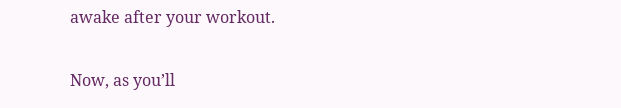awake after your workout.

Now, as you’ll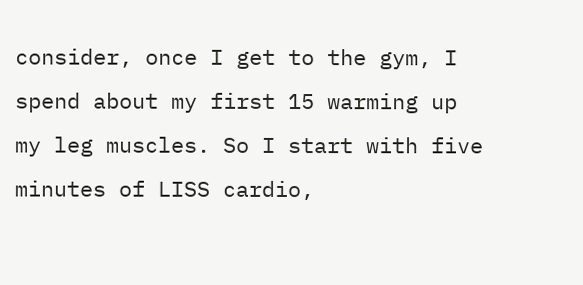consider, once I get to the gym, I spend about my first 15 warming up my leg muscles. So I start with five minutes of LISS cardio,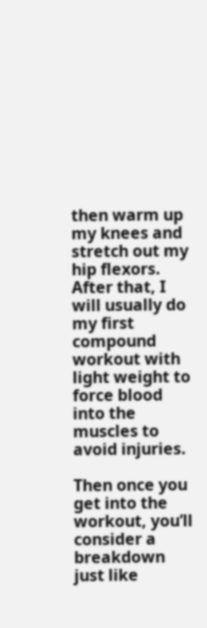then warm up my knees and stretch out my hip flexors. After that, I will usually do my first compound workout with light weight to force blood into the muscles to avoid injuries.

Then once you get into the workout, you’ll consider a breakdown just like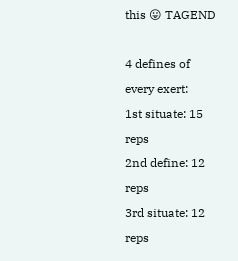this 😛 TAGEND

4 defines of every exert:
1st situate: 15 reps
2nd define: 12 reps
3rd situate: 12 reps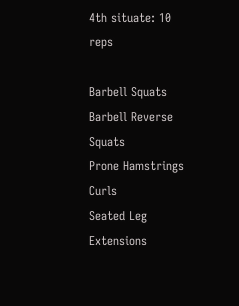4th situate: 10 reps

Barbell Squats
Barbell Reverse Squats
Prone Hamstrings Curls
Seated Leg Extensions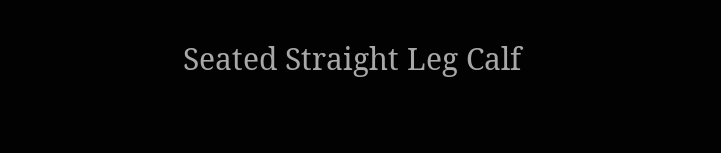Seated Straight Leg Calf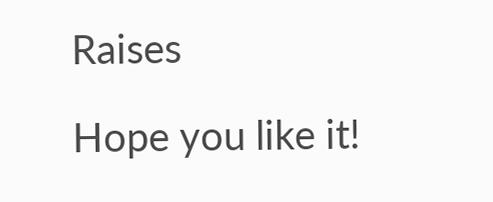Raises

Hope you like it!